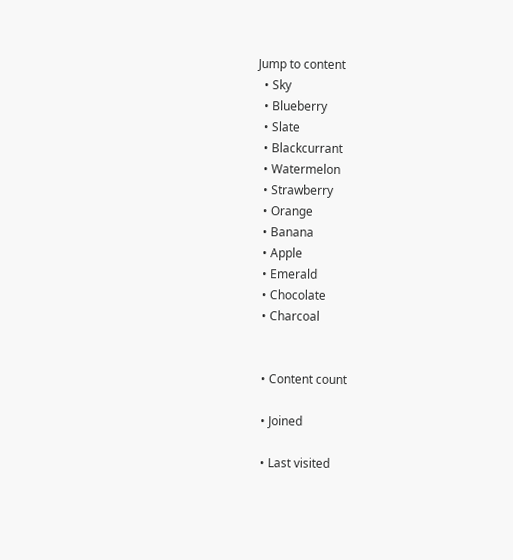Jump to content
  • Sky
  • Blueberry
  • Slate
  • Blackcurrant
  • Watermelon
  • Strawberry
  • Orange
  • Banana
  • Apple
  • Emerald
  • Chocolate
  • Charcoal


  • Content count

  • Joined

  • Last visited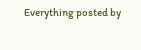Everything posted by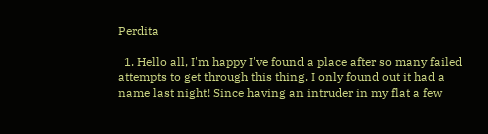Perdita

  1. Hello all, I'm happy I've found a place after so many failed attempts to get through this thing. I only found out it had a name last night! Since having an intruder in my flat a few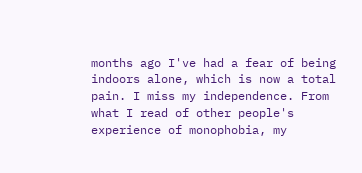months ago I've had a fear of being indoors alone, which is now a total pain. I miss my independence. From what I read of other people's experience of monophobia, my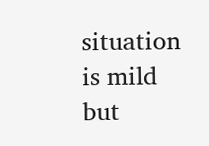situation is mild but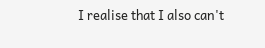I realise that I also can't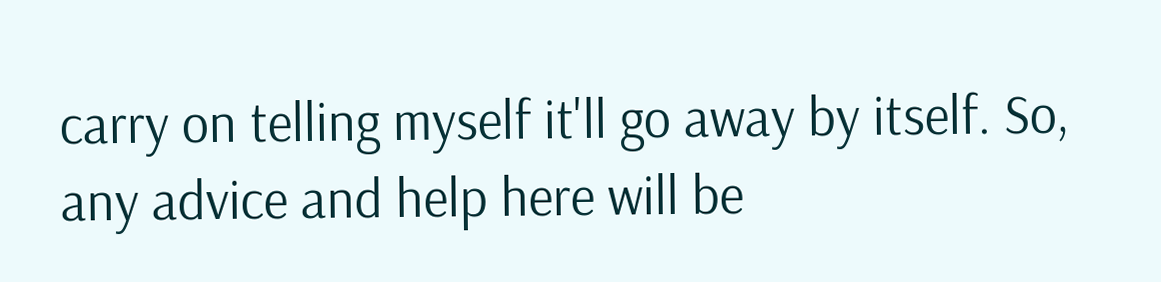carry on telling myself it'll go away by itself. So, any advice and help here will be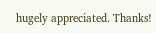hugely appreciated. Thanks!